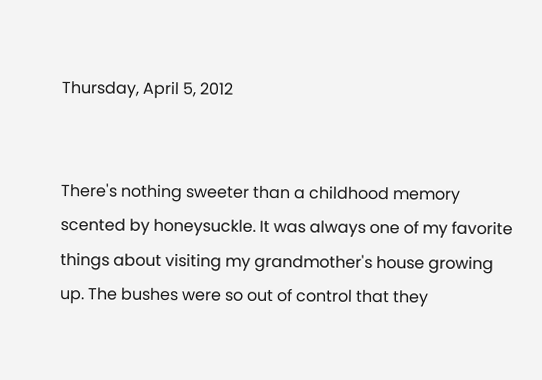Thursday, April 5, 2012


There's nothing sweeter than a childhood memory scented by honeysuckle. It was always one of my favorite things about visiting my grandmother's house growing up. The bushes were so out of control that they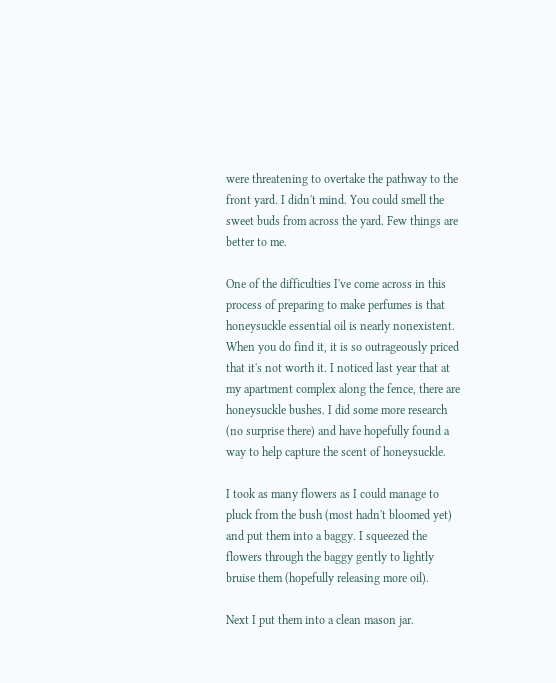were threatening to overtake the pathway to the front yard. I didn't mind. You could smell the sweet buds from across the yard. Few things are better to me.

One of the difficulties I've come across in this process of preparing to make perfumes is that honeysuckle essential oil is nearly nonexistent. When you do find it, it is so outrageously priced that it's not worth it. I noticed last year that at my apartment complex along the fence, there are honeysuckle bushes. I did some more research (no surprise there) and have hopefully found a way to help capture the scent of honeysuckle.

I took as many flowers as I could manage to pluck from the bush (most hadn't bloomed yet) and put them into a baggy. I squeezed the flowers through the baggy gently to lightly bruise them (hopefully releasing more oil).

Next I put them into a clean mason jar.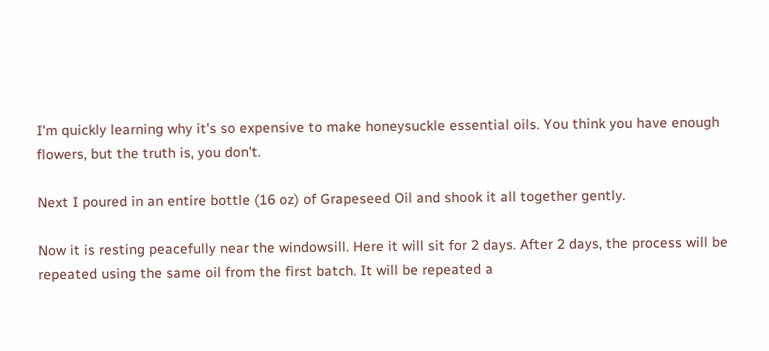I'm quickly learning why it's so expensive to make honeysuckle essential oils. You think you have enough flowers, but the truth is, you don't.

Next I poured in an entire bottle (16 oz) of Grapeseed Oil and shook it all together gently.

Now it is resting peacefully near the windowsill. Here it will sit for 2 days. After 2 days, the process will be repeated using the same oil from the first batch. It will be repeated a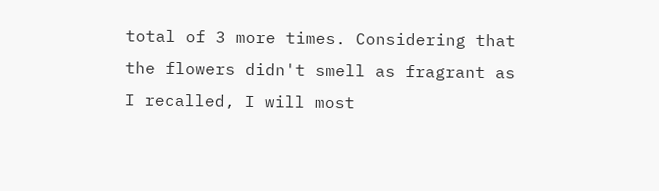total of 3 more times. Considering that the flowers didn't smell as fragrant as I recalled, I will most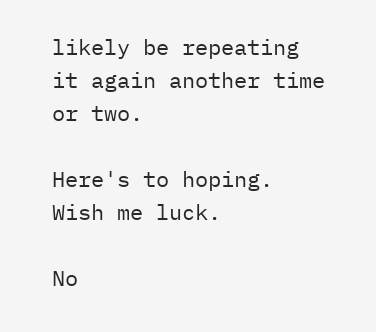likely be repeating it again another time or two.

Here's to hoping. Wish me luck.

No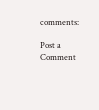comments:

Post a Comment